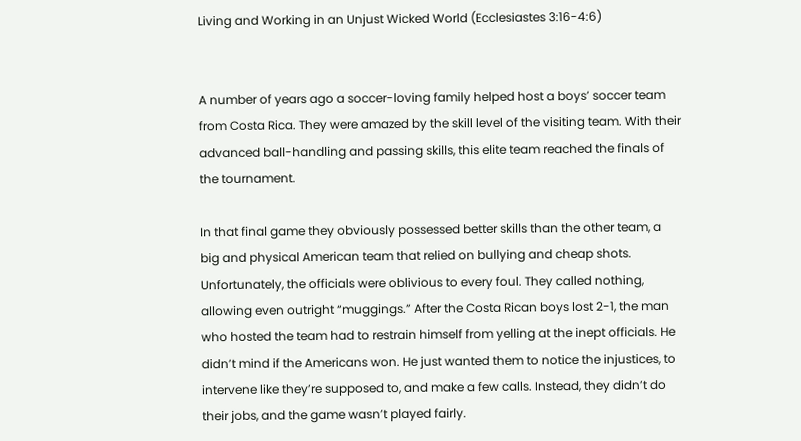Living and Working in an Unjust Wicked World (Ecclesiastes 3:16-4:6)


A number of years ago a soccer-loving family helped host a boys’ soccer team from Costa Rica. They were amazed by the skill level of the visiting team. With their advanced ball-handling and passing skills, this elite team reached the finals of the tournament.

In that final game they obviously possessed better skills than the other team, a big and physical American team that relied on bullying and cheap shots. Unfortunately, the officials were oblivious to every foul. They called nothing, allowing even outright “muggings.” After the Costa Rican boys lost 2-1, the man who hosted the team had to restrain himself from yelling at the inept officials. He didn’t mind if the Americans won. He just wanted them to notice the injustices, to intervene like they’re supposed to, and make a few calls. Instead, they didn’t do their jobs, and the game wasn’t played fairly.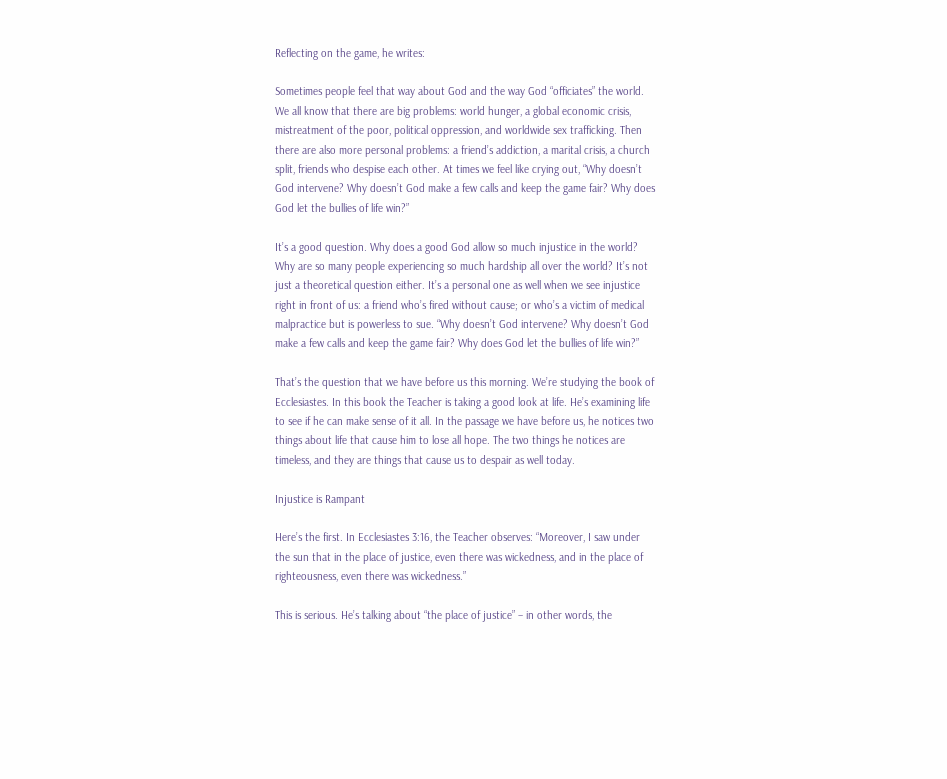Reflecting on the game, he writes:

Sometimes people feel that way about God and the way God “officiates” the world. We all know that there are big problems: world hunger, a global economic crisis, mistreatment of the poor, political oppression, and worldwide sex trafficking. Then there are also more personal problems: a friend’s addiction, a marital crisis, a church split, friends who despise each other. At times we feel like crying out, “Why doesn’t God intervene? Why doesn’t God make a few calls and keep the game fair? Why does God let the bullies of life win?”

It’s a good question. Why does a good God allow so much injustice in the world? Why are so many people experiencing so much hardship all over the world? It’s not just a theoretical question either. It’s a personal one as well when we see injustice right in front of us: a friend who’s fired without cause; or who’s a victim of medical malpractice but is powerless to sue. “Why doesn’t God intervene? Why doesn’t God make a few calls and keep the game fair? Why does God let the bullies of life win?”

That’s the question that we have before us this morning. We’re studying the book of Ecclesiastes. In this book the Teacher is taking a good look at life. He’s examining life to see if he can make sense of it all. In the passage we have before us, he notices two things about life that cause him to lose all hope. The two things he notices are timeless, and they are things that cause us to despair as well today.

Injustice is Rampant

Here’s the first. In Ecclesiastes 3:16, the Teacher observes: “Moreover, I saw under the sun that in the place of justice, even there was wickedness, and in the place of righteousness, even there was wickedness.”

This is serious. He’s talking about “the place of justice” – in other words, the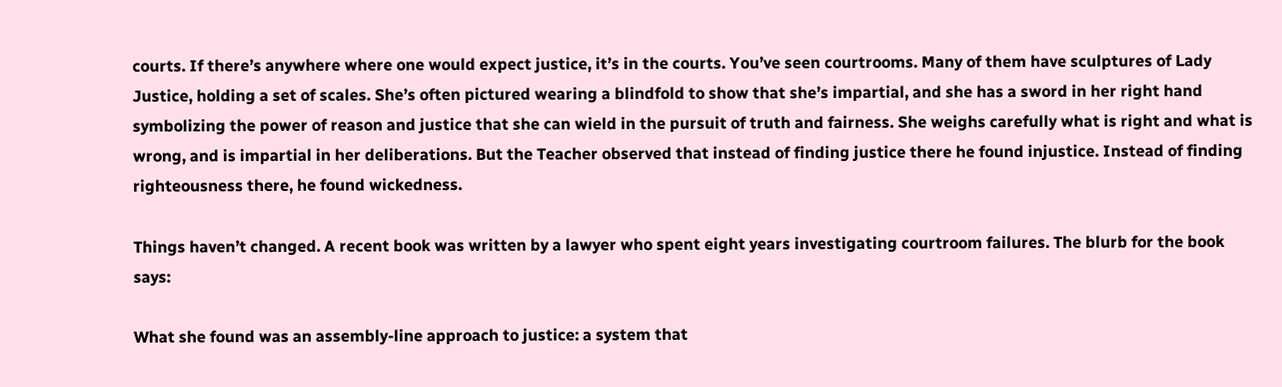courts. If there’s anywhere where one would expect justice, it’s in the courts. You’ve seen courtrooms. Many of them have sculptures of Lady Justice, holding a set of scales. She’s often pictured wearing a blindfold to show that she’s impartial, and she has a sword in her right hand symbolizing the power of reason and justice that she can wield in the pursuit of truth and fairness. She weighs carefully what is right and what is wrong, and is impartial in her deliberations. But the Teacher observed that instead of finding justice there he found injustice. Instead of finding righteousness there, he found wickedness.

Things haven’t changed. A recent book was written by a lawyer who spent eight years investigating courtroom failures. The blurb for the book says:

What she found was an assembly-line approach to justice: a system that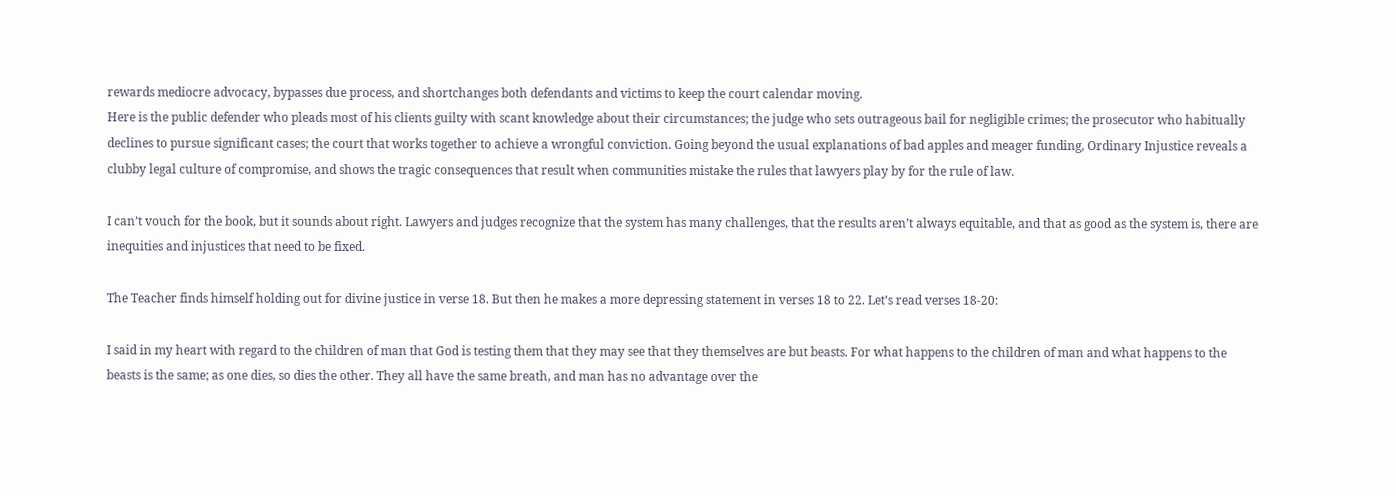rewards mediocre advocacy, bypasses due process, and shortchanges both defendants and victims to keep the court calendar moving.
Here is the public defender who pleads most of his clients guilty with scant knowledge about their circumstances; the judge who sets outrageous bail for negligible crimes; the prosecutor who habitually declines to pursue significant cases; the court that works together to achieve a wrongful conviction. Going beyond the usual explanations of bad apples and meager funding, Ordinary Injustice reveals a clubby legal culture of compromise, and shows the tragic consequences that result when communities mistake the rules that lawyers play by for the rule of law.

I can’t vouch for the book, but it sounds about right. Lawyers and judges recognize that the system has many challenges, that the results aren’t always equitable, and that as good as the system is, there are inequities and injustices that need to be fixed.

The Teacher finds himself holding out for divine justice in verse 18. But then he makes a more depressing statement in verses 18 to 22. Let’s read verses 18-20:

I said in my heart with regard to the children of man that God is testing them that they may see that they themselves are but beasts. For what happens to the children of man and what happens to the beasts is the same; as one dies, so dies the other. They all have the same breath, and man has no advantage over the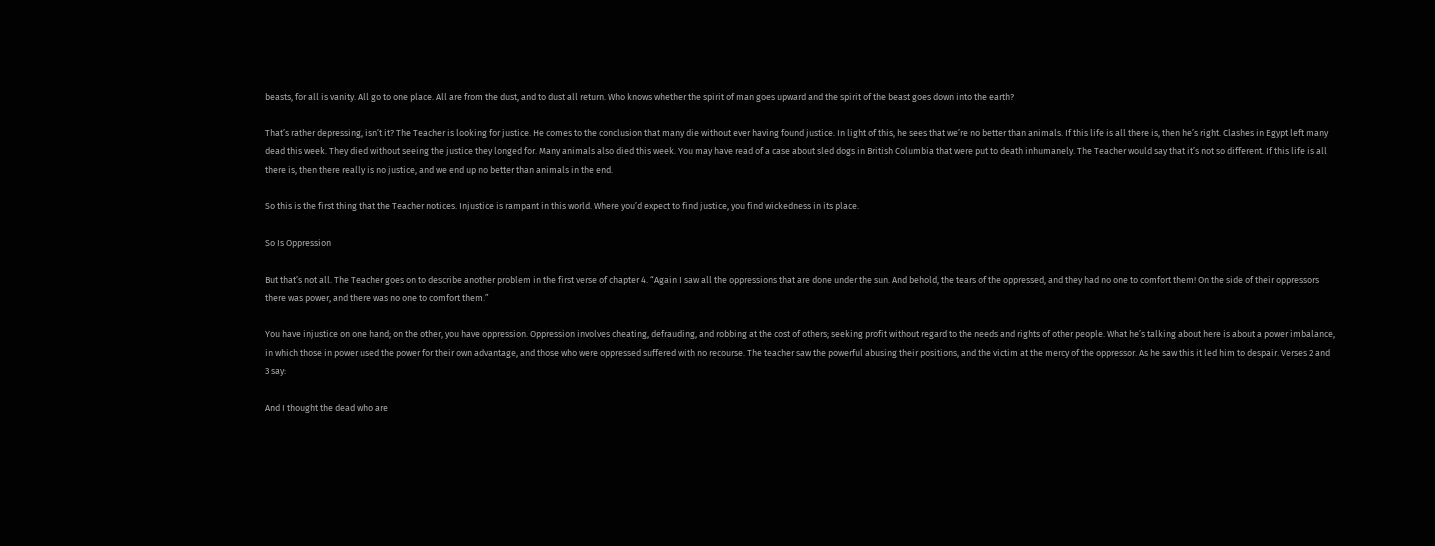beasts, for all is vanity. All go to one place. All are from the dust, and to dust all return. Who knows whether the spirit of man goes upward and the spirit of the beast goes down into the earth?

That’s rather depressing, isn’t it? The Teacher is looking for justice. He comes to the conclusion that many die without ever having found justice. In light of this, he sees that we’re no better than animals. If this life is all there is, then he’s right. Clashes in Egypt left many dead this week. They died without seeing the justice they longed for. Many animals also died this week. You may have read of a case about sled dogs in British Columbia that were put to death inhumanely. The Teacher would say that it’s not so different. If this life is all there is, then there really is no justice, and we end up no better than animals in the end.

So this is the first thing that the Teacher notices. Injustice is rampant in this world. Where you’d expect to find justice, you find wickedness in its place.

So Is Oppression

But that’s not all. The Teacher goes on to describe another problem in the first verse of chapter 4. “Again I saw all the oppressions that are done under the sun. And behold, the tears of the oppressed, and they had no one to comfort them! On the side of their oppressors there was power, and there was no one to comfort them.”

You have injustice on one hand; on the other, you have oppression. Oppression involves cheating, defrauding, and robbing at the cost of others; seeking profit without regard to the needs and rights of other people. What he’s talking about here is about a power imbalance, in which those in power used the power for their own advantage, and those who were oppressed suffered with no recourse. The teacher saw the powerful abusing their positions, and the victim at the mercy of the oppressor. As he saw this it led him to despair. Verses 2 and 3 say:

And I thought the dead who are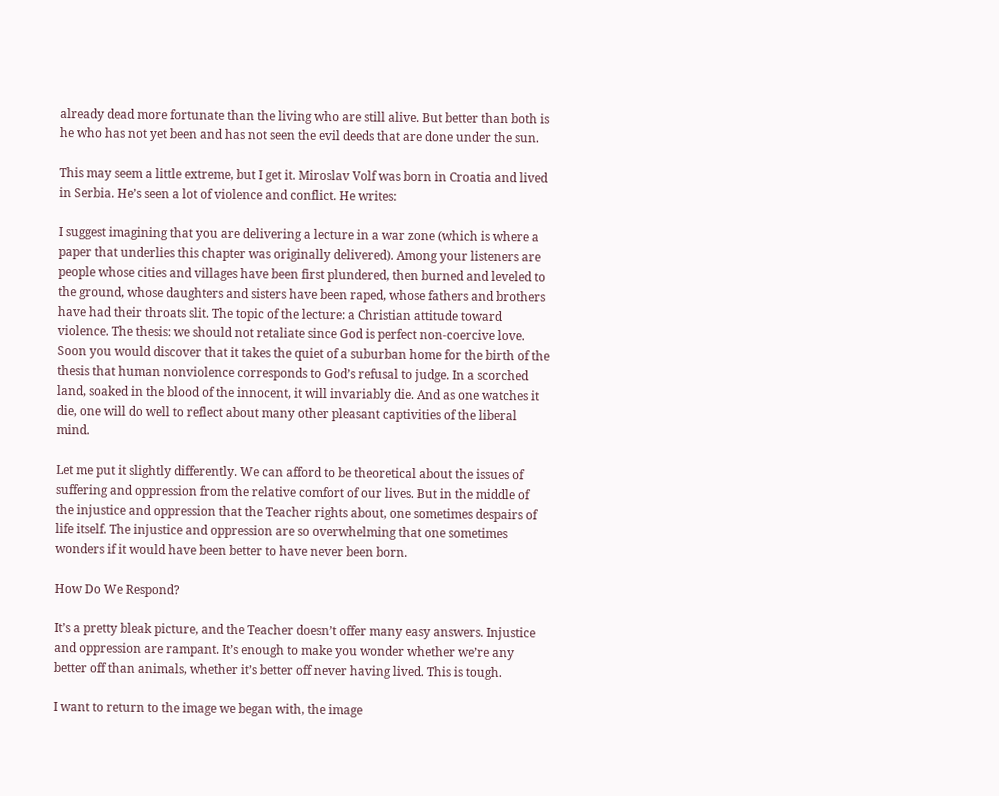already dead more fortunate than the living who are still alive. But better than both is he who has not yet been and has not seen the evil deeds that are done under the sun.

This may seem a little extreme, but I get it. Miroslav Volf was born in Croatia and lived in Serbia. He’s seen a lot of violence and conflict. He writes:

I suggest imagining that you are delivering a lecture in a war zone (which is where a paper that underlies this chapter was originally delivered). Among your listeners are people whose cities and villages have been first plundered, then burned and leveled to the ground, whose daughters and sisters have been raped, whose fathers and brothers have had their throats slit. The topic of the lecture: a Christian attitude toward violence. The thesis: we should not retaliate since God is perfect non-coercive love. Soon you would discover that it takes the quiet of a suburban home for the birth of the thesis that human nonviolence corresponds to God’s refusal to judge. In a scorched land, soaked in the blood of the innocent, it will invariably die. And as one watches it die, one will do well to reflect about many other pleasant captivities of the liberal mind.

Let me put it slightly differently. We can afford to be theoretical about the issues of suffering and oppression from the relative comfort of our lives. But in the middle of the injustice and oppression that the Teacher rights about, one sometimes despairs of life itself. The injustice and oppression are so overwhelming that one sometimes wonders if it would have been better to have never been born.

How Do We Respond?

It’s a pretty bleak picture, and the Teacher doesn’t offer many easy answers. Injustice and oppression are rampant. It’s enough to make you wonder whether we’re any better off than animals, whether it’s better off never having lived. This is tough.

I want to return to the image we began with, the image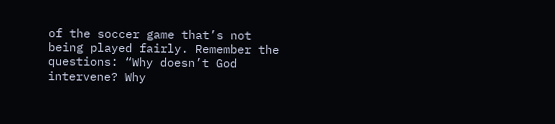of the soccer game that’s not being played fairly. Remember the questions: “Why doesn’t God intervene? Why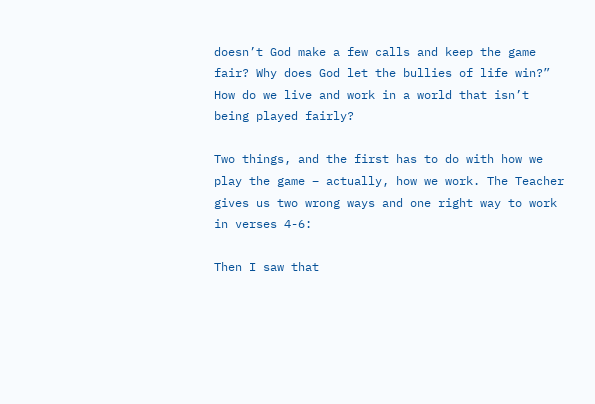doesn’t God make a few calls and keep the game fair? Why does God let the bullies of life win?” How do we live and work in a world that isn’t being played fairly?

Two things, and the first has to do with how we play the game – actually, how we work. The Teacher gives us two wrong ways and one right way to work in verses 4-6:

Then I saw that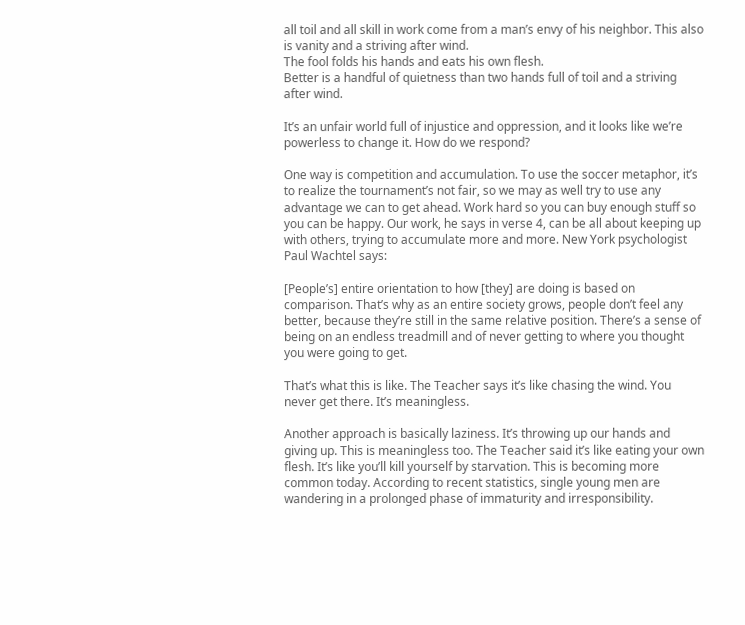all toil and all skill in work come from a man’s envy of his neighbor. This also is vanity and a striving after wind.
The fool folds his hands and eats his own flesh.
Better is a handful of quietness than two hands full of toil and a striving after wind.

It’s an unfair world full of injustice and oppression, and it looks like we’re powerless to change it. How do we respond?

One way is competition and accumulation. To use the soccer metaphor, it’s to realize the tournament’s not fair, so we may as well try to use any advantage we can to get ahead. Work hard so you can buy enough stuff so you can be happy. Our work, he says in verse 4, can be all about keeping up with others, trying to accumulate more and more. New York psychologist Paul Wachtel says:

[People’s] entire orientation to how [they] are doing is based on comparison. That’s why as an entire society grows, people don’t feel any better, because they’re still in the same relative position. There’s a sense of being on an endless treadmill and of never getting to where you thought you were going to get.

That’s what this is like. The Teacher says it’s like chasing the wind. You never get there. It’s meaningless.

Another approach is basically laziness. It’s throwing up our hands and giving up. This is meaningless too. The Teacher said it’s like eating your own flesh. It’s like you’ll kill yourself by starvation. This is becoming more common today. According to recent statistics, single young men are wandering in a prolonged phase of immaturity and irresponsibility.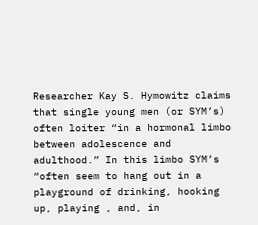Researcher Kay S. Hymowitz claims that single young men (or SYM’s) often loiter “in a hormonal limbo between adolescence and adulthood.” In this limbo SYM’s “often seem to hang out in a playground of drinking, hooking up, playing , and, in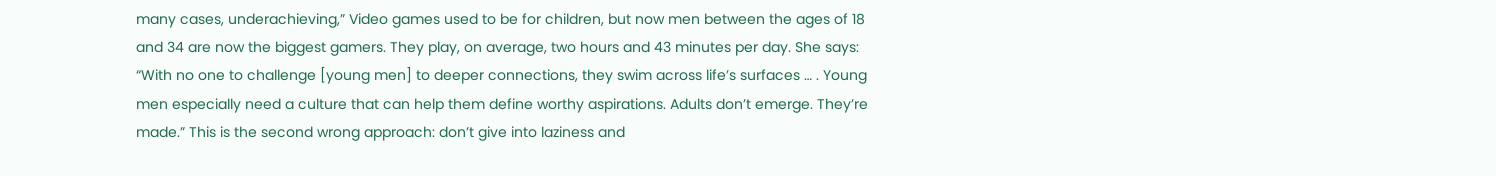many cases, underachieving,” Video games used to be for children, but now men between the ages of 18 and 34 are now the biggest gamers. They play, on average, two hours and 43 minutes per day. She says: “With no one to challenge [young men] to deeper connections, they swim across life’s surfaces … . Young men especially need a culture that can help them define worthy aspirations. Adults don’t emerge. They’re made.” This is the second wrong approach: don’t give into laziness and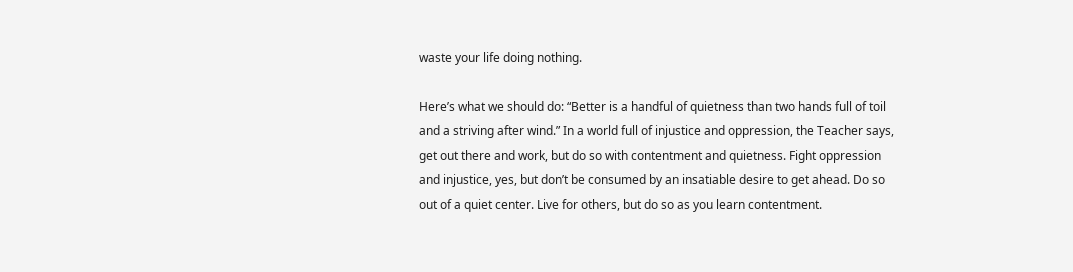waste your life doing nothing.

Here’s what we should do: “Better is a handful of quietness than two hands full of toil and a striving after wind.” In a world full of injustice and oppression, the Teacher says, get out there and work, but do so with contentment and quietness. Fight oppression and injustice, yes, but don’t be consumed by an insatiable desire to get ahead. Do so out of a quiet center. Live for others, but do so as you learn contentment.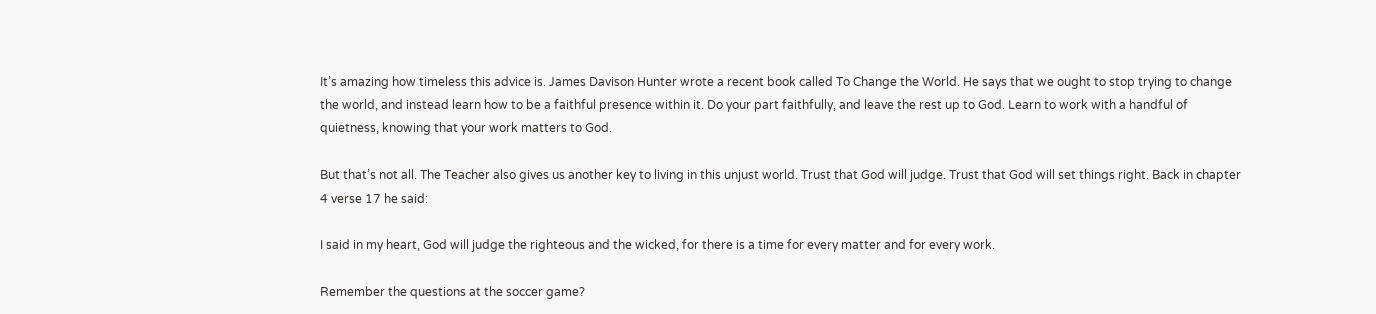It’s amazing how timeless this advice is. James Davison Hunter wrote a recent book called To Change the World. He says that we ought to stop trying to change the world, and instead learn how to be a faithful presence within it. Do your part faithfully, and leave the rest up to God. Learn to work with a handful of quietness, knowing that your work matters to God.

But that’s not all. The Teacher also gives us another key to living in this unjust world. Trust that God will judge. Trust that God will set things right. Back in chapter 4 verse 17 he said:

I said in my heart, God will judge the righteous and the wicked, for there is a time for every matter and for every work.

Remember the questions at the soccer game?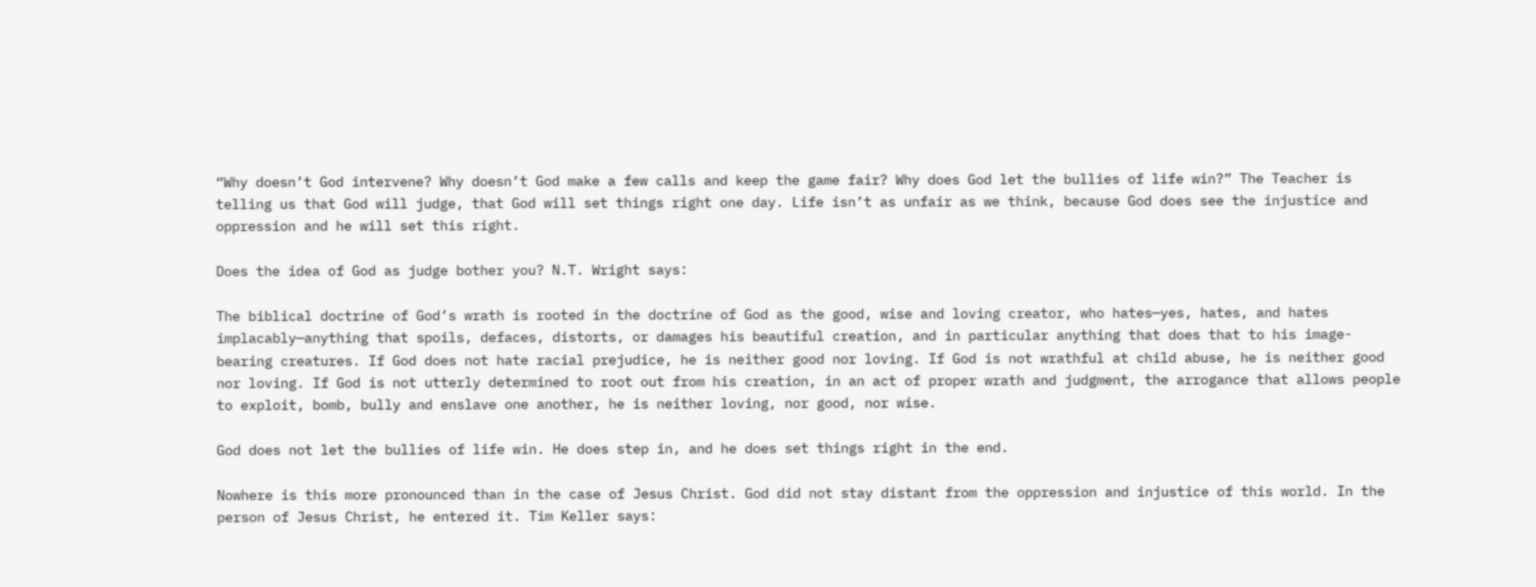“Why doesn’t God intervene? Why doesn’t God make a few calls and keep the game fair? Why does God let the bullies of life win?” The Teacher is telling us that God will judge, that God will set things right one day. Life isn’t as unfair as we think, because God does see the injustice and oppression and he will set this right.

Does the idea of God as judge bother you? N.T. Wright says:

The biblical doctrine of God’s wrath is rooted in the doctrine of God as the good, wise and loving creator, who hates—yes, hates, and hates implacably—anything that spoils, defaces, distorts, or damages his beautiful creation, and in particular anything that does that to his image-bearing creatures. If God does not hate racial prejudice, he is neither good nor loving. If God is not wrathful at child abuse, he is neither good nor loving. If God is not utterly determined to root out from his creation, in an act of proper wrath and judgment, the arrogance that allows people to exploit, bomb, bully and enslave one another, he is neither loving, nor good, nor wise.

God does not let the bullies of life win. He does step in, and he does set things right in the end.

Nowhere is this more pronounced than in the case of Jesus Christ. God did not stay distant from the oppression and injustice of this world. In the person of Jesus Christ, he entered it. Tim Keller says: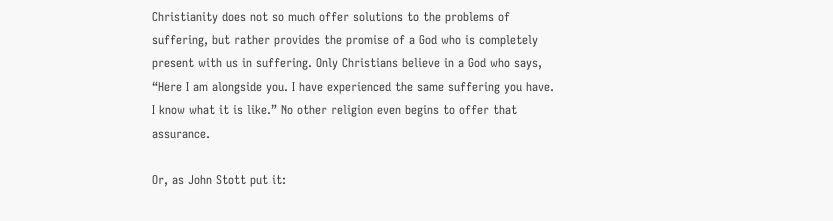Christianity does not so much offer solutions to the problems of suffering, but rather provides the promise of a God who is completely present with us in suffering. Only Christians believe in a God who says, “Here I am alongside you. I have experienced the same suffering you have. I know what it is like.” No other religion even begins to offer that assurance.

Or, as John Stott put it: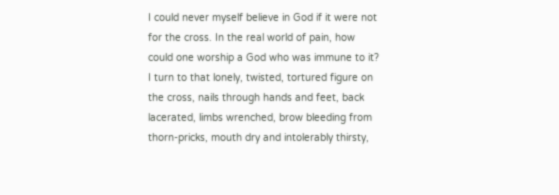I could never myself believe in God if it were not for the cross. In the real world of pain, how could one worship a God who was immune to it? I turn to that lonely, twisted, tortured figure on the cross, nails through hands and feet, back lacerated, limbs wrenched, brow bleeding from thorn-pricks, mouth dry and intolerably thirsty,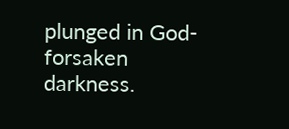plunged in God-forsaken darkness.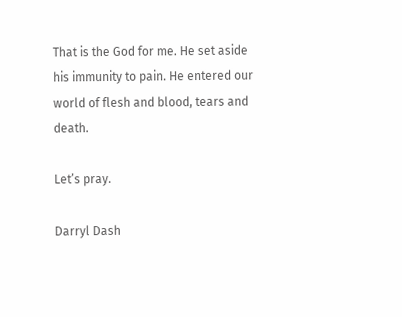That is the God for me. He set aside his immunity to pain. He entered our world of flesh and blood, tears and death.

Let’s pray.

Darryl Dash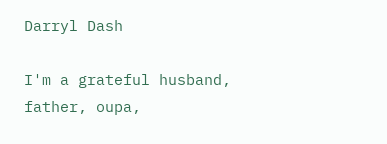Darryl Dash

I'm a grateful husband, father, oupa,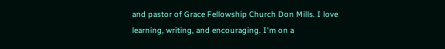and pastor of Grace Fellowship Church Don Mills. I love learning, writing, and encouraging. I'm on a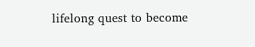lifelong quest to become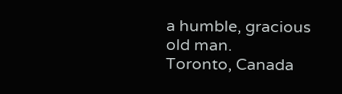a humble, gracious old man.
Toronto, Canada